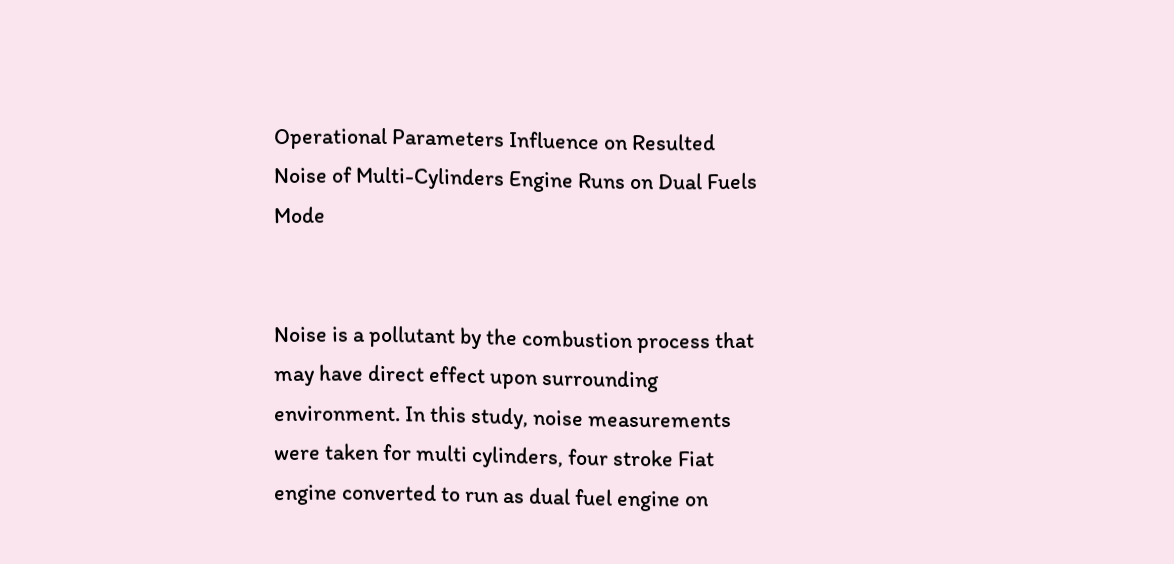Operational Parameters Influence on Resulted Noise of Multi-Cylinders Engine Runs on Dual Fuels Mode


Noise is a pollutant by the combustion process that may have direct effect upon surrounding environment. In this study, noise measurements were taken for multi cylinders, four stroke Fiat engine converted to run as dual fuel engine on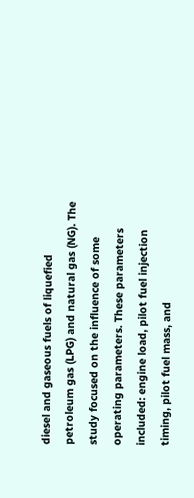diesel and gaseous fuels of liquefied petroleum gas (LPG) and natural gas (NG). The study focused on the influence of some operating parameters. These parameters included: engine load, pilot fuel injection timing, pilot fuel mass, and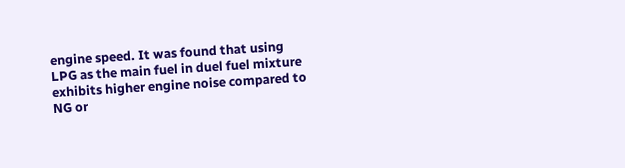engine speed. It was found that using LPG as the main fuel in duel fuel mixture exhibits higher engine noise compared to NG or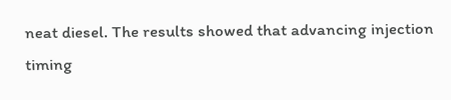neat diesel. The results showed that advancing injection timing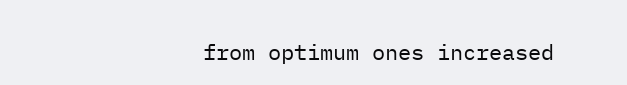from optimum ones increased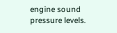engine sound pressure levels.